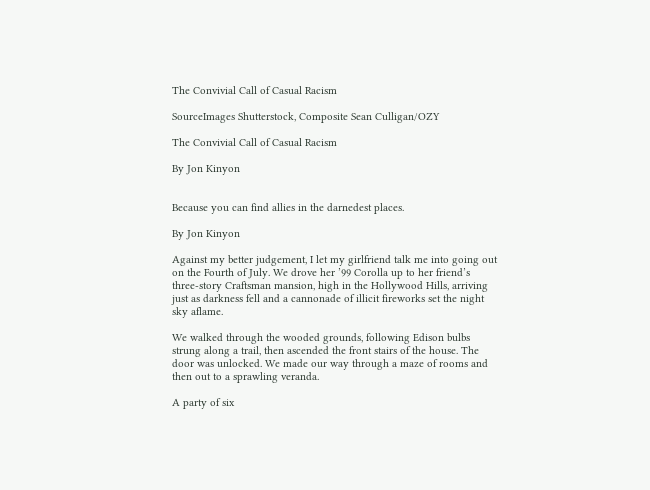The Convivial Call of Casual Racism

SourceImages Shutterstock, Composite Sean Culligan/OZY

The Convivial Call of Casual Racism

By Jon Kinyon


Because you can find allies in the darnedest places.

By Jon Kinyon

Against my better judgement, I let my girlfriend talk me into going out on the Fourth of July. We drove her ’99 Corolla up to her friend’s three-story Craftsman mansion, high in the Hollywood Hills, arriving just as darkness fell and a cannonade of illicit fireworks set the night sky aflame.

We walked through the wooded grounds, following Edison bulbs strung along a trail, then ascended the front stairs of the house. The door was unlocked. We made our way through a maze of rooms and then out to a sprawling veranda.

A party of six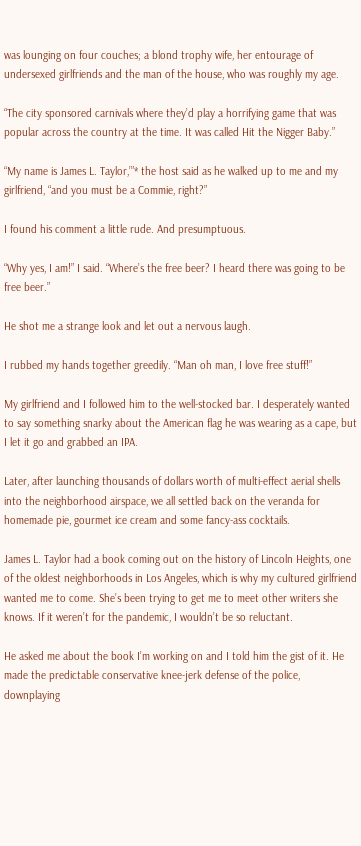was lounging on four couches; a blond trophy wife, her entourage of undersexed girlfriends and the man of the house, who was roughly my age.

“The city sponsored carnivals where they’d play a horrifying game that was popular across the country at the time. It was called Hit the Nigger Baby.”

“My name is James L. Taylor,’”* the host said as he walked up to me and my girlfriend, “and you must be a Commie, right?”

I found his comment a little rude. And presumptuous.

“Why yes, I am!” I said. “Where’s the free beer? I heard there was going to be free beer.”

He shot me a strange look and let out a nervous laugh.

I rubbed my hands together greedily. “Man oh man, I love free stuff!”

My girlfriend and I followed him to the well-stocked bar. I desperately wanted to say something snarky about the American flag he was wearing as a cape, but I let it go and grabbed an IPA.

Later, after launching thousands of dollars worth of multi-effect aerial shells into the neighborhood airspace, we all settled back on the veranda for homemade pie, gourmet ice cream and some fancy-ass cocktails.

James L. Taylor had a book coming out on the history of Lincoln Heights, one of the oldest neighborhoods in Los Angeles, which is why my cultured girlfriend wanted me to come. She’s been trying to get me to meet other writers she knows. If it weren’t for the pandemic, I wouldn’t be so reluctant.

He asked me about the book I’m working on and I told him the gist of it. He made the predictable conservative knee-jerk defense of the police, downplaying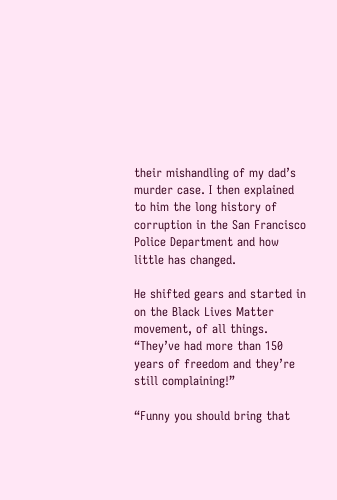their mishandling of my dad’s murder case. I then explained to him the long history of corruption in the San Francisco Police Department and how little has changed.

He shifted gears and started in on the Black Lives Matter movement, of all things. “They’ve had more than 150 years of freedom and they’re still complaining!”

“Funny you should bring that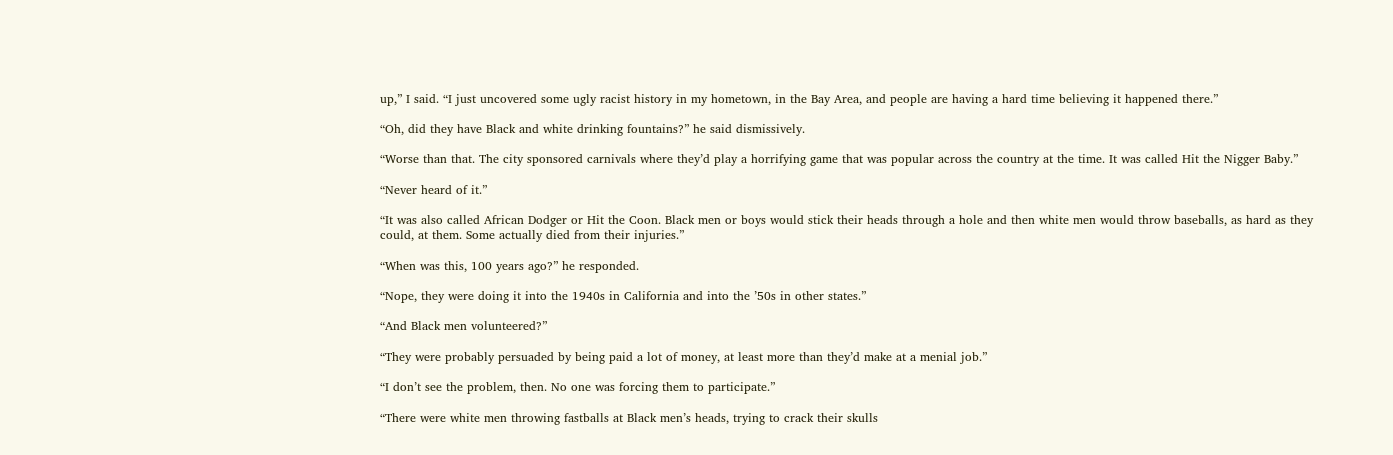up,” I said. “I just uncovered some ugly racist history in my hometown, in the Bay Area, and people are having a hard time believing it happened there.”

“Oh, did they have Black and white drinking fountains?” he said dismissively.

“Worse than that. The city sponsored carnivals where they’d play a horrifying game that was popular across the country at the time. It was called Hit the Nigger Baby.”

“Never heard of it.”

“It was also called African Dodger or Hit the Coon. Black men or boys would stick their heads through a hole and then white men would throw baseballs, as hard as they could, at them. Some actually died from their injuries.”

“When was this, 100 years ago?” he responded.

“Nope, they were doing it into the 1940s in California and into the ’50s in other states.”

“And Black men volunteered?”

“They were probably persuaded by being paid a lot of money, at least more than they’d make at a menial job.”

“I don’t see the problem, then. No one was forcing them to participate.”

“There were white men throwing fastballs at Black men’s heads, trying to crack their skulls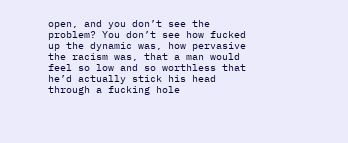open, and you don’t see the problem? You don’t see how fucked up the dynamic was, how pervasive the racism was, that a man would feel so low and so worthless that he’d actually stick his head through a fucking hole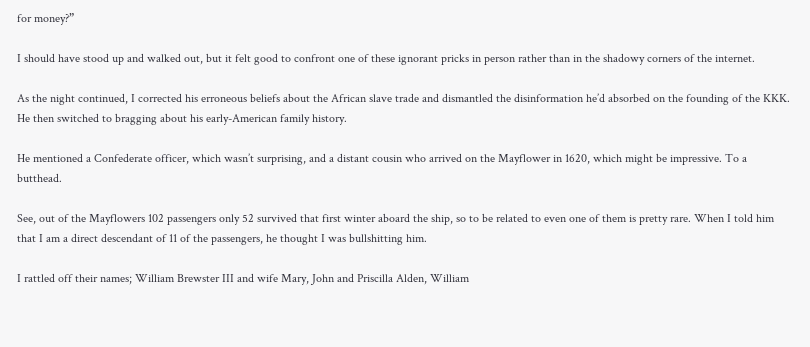for money?”

I should have stood up and walked out, but it felt good to confront one of these ignorant pricks in person rather than in the shadowy corners of the internet.

As the night continued, I corrected his erroneous beliefs about the African slave trade and dismantled the disinformation he’d absorbed on the founding of the KKK. He then switched to bragging about his early-American family history.

He mentioned a Confederate officer, which wasn’t surprising, and a distant cousin who arrived on the Mayflower in 1620, which might be impressive. To a butthead.

See, out of the Mayflowers 102 passengers only 52 survived that first winter aboard the ship, so to be related to even one of them is pretty rare. When I told him that I am a direct descendant of 11 of the passengers, he thought I was bullshitting him.

I rattled off their names; William Brewster III and wife Mary, John and Priscilla Alden, William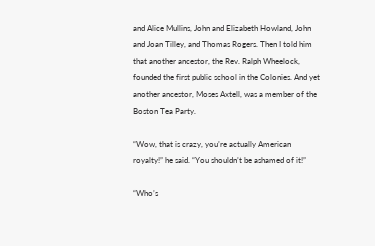and Alice Mullins, John and Elizabeth Howland, John and Joan Tilley, and Thomas Rogers. Then I told him that another ancestor, the Rev. Ralph Wheelock, founded the first public school in the Colonies. And yet another ancestor, Moses Axtell, was a member of the Boston Tea Party.

“Wow, that is crazy, you’re actually American royalty!” he said. “You shouldn’t be ashamed of it!”

“Who’s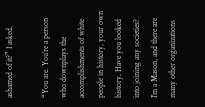ashamed of it?” I asked.

“You are. You’re a person who downplays the accomplishments of white people in history, your own history. Have you looked into joining any societies? I’m a Mason, and there are many other organizations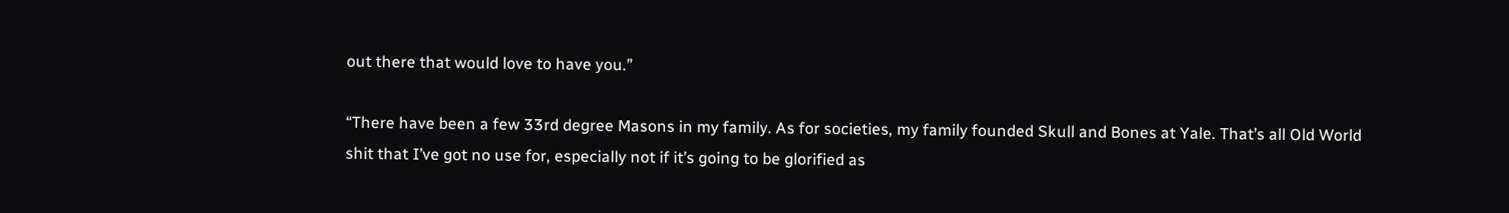out there that would love to have you.”

“There have been a few 33rd degree Masons in my family. As for societies, my family founded Skull and Bones at Yale. That’s all Old World shit that I’ve got no use for, especially not if it’s going to be glorified as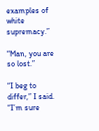examples of white supremacy.”

“Man, you are so lost.”

“I beg to differ,” I said. “I’m sure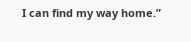I can find my way home.”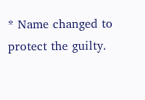* Name changed to protect the guilty.